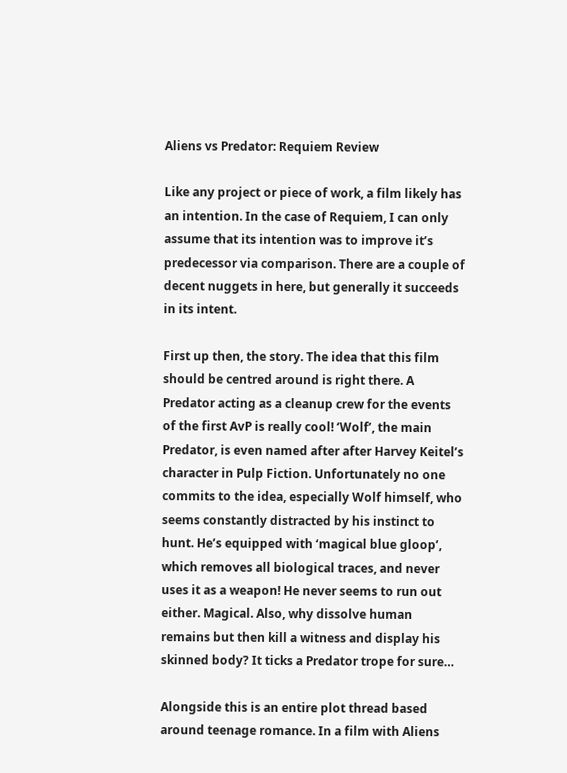Aliens vs Predator: Requiem Review

Like any project or piece of work, a film likely has an intention. In the case of Requiem, I can only assume that its intention was to improve it’s predecessor via comparison. There are a couple of decent nuggets in here, but generally it succeeds in its intent.

First up then, the story. The idea that this film should be centred around is right there. A Predator acting as a cleanup crew for the events of the first AvP is really cool! ‘Wolf’, the main Predator, is even named after after Harvey Keitel’s character in Pulp Fiction. Unfortunately no one commits to the idea, especially Wolf himself, who seems constantly distracted by his instinct to hunt. He’s equipped with ‘magical blue gloop’, which removes all biological traces, and never uses it as a weapon! He never seems to run out either. Magical. Also, why dissolve human remains but then kill a witness and display his skinned body? It ticks a Predator trope for sure…

Alongside this is an entire plot thread based around teenage romance. In a film with Aliens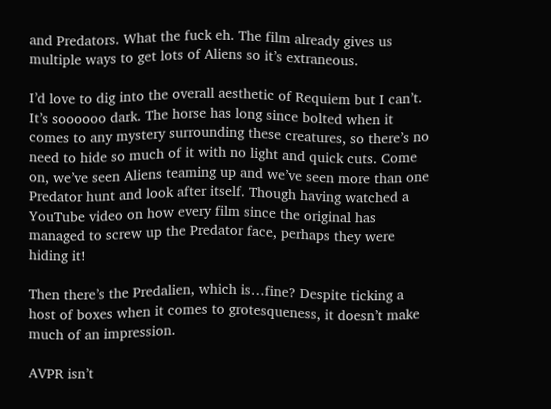and Predators. What the fuck eh. The film already gives us multiple ways to get lots of Aliens so it’s extraneous.

I’d love to dig into the overall aesthetic of Requiem but I can’t. It’s soooooo dark. The horse has long since bolted when it comes to any mystery surrounding these creatures, so there’s no need to hide so much of it with no light and quick cuts. Come on, we’ve seen Aliens teaming up and we’ve seen more than one Predator hunt and look after itself. Though having watched a YouTube video on how every film since the original has managed to screw up the Predator face, perhaps they were hiding it!

Then there’s the Predalien, which is…fine? Despite ticking a host of boxes when it comes to grotesqueness, it doesn’t make much of an impression.

AVPR isn’t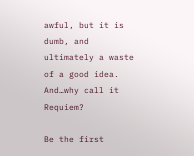awful, but it is dumb, and ultimately a waste of a good idea. And…why call it Requiem?

Be the first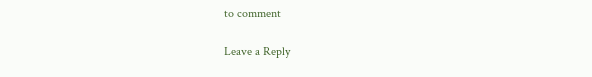to comment

Leave a Reply